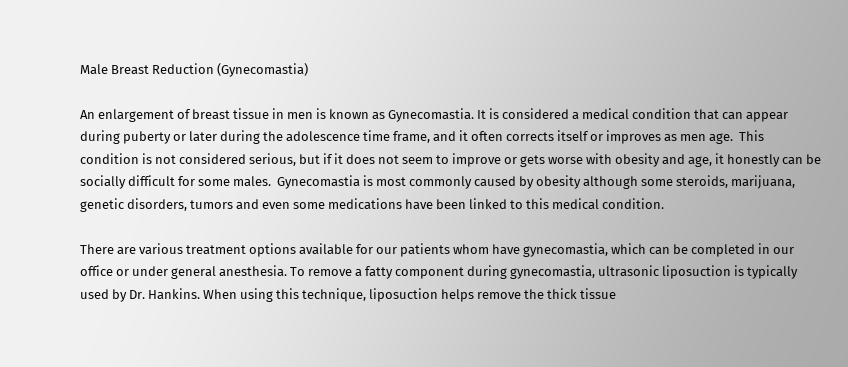Male Breast Reduction (Gynecomastia)

An enlargement of breast tissue in men is known as Gynecomastia. It is considered a medical condition that can appear during puberty or later during the adolescence time frame, and it often corrects itself or improves as men age.  This condition is not considered serious, but if it does not seem to improve or gets worse with obesity and age, it honestly can be socially difficult for some males.  Gynecomastia is most commonly caused by obesity although some steroids, marijuana, genetic disorders, tumors and even some medications have been linked to this medical condition.

There are various treatment options available for our patients whom have gynecomastia, which can be completed in our office or under general anesthesia. To remove a fatty component during gynecomastia, ultrasonic liposuction is typically used by Dr. Hankins. When using this technique, liposuction helps remove the thick tissue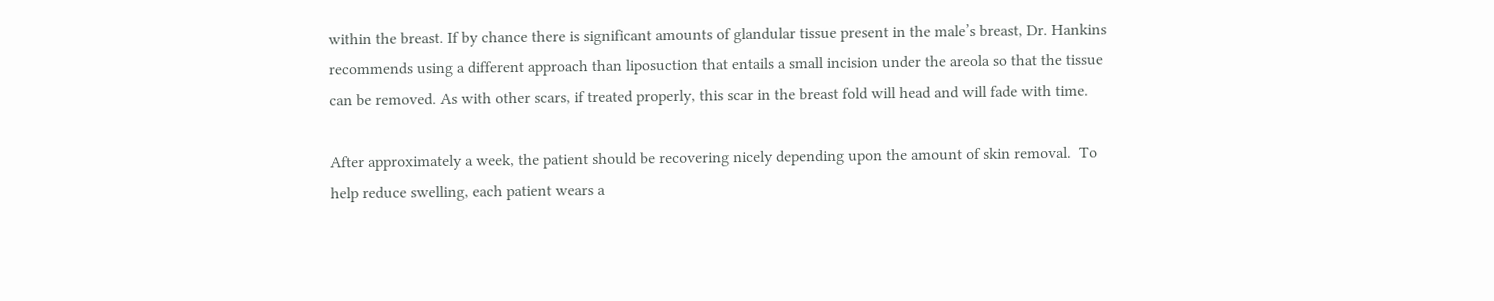within the breast. If by chance there is significant amounts of glandular tissue present in the male’s breast, Dr. Hankins recommends using a different approach than liposuction that entails a small incision under the areola so that the tissue can be removed. As with other scars, if treated properly, this scar in the breast fold will head and will fade with time.

After approximately a week, the patient should be recovering nicely depending upon the amount of skin removal.  To help reduce swelling, each patient wears a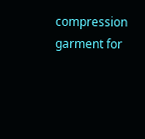compression garment for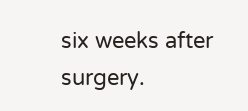six weeks after surgery.